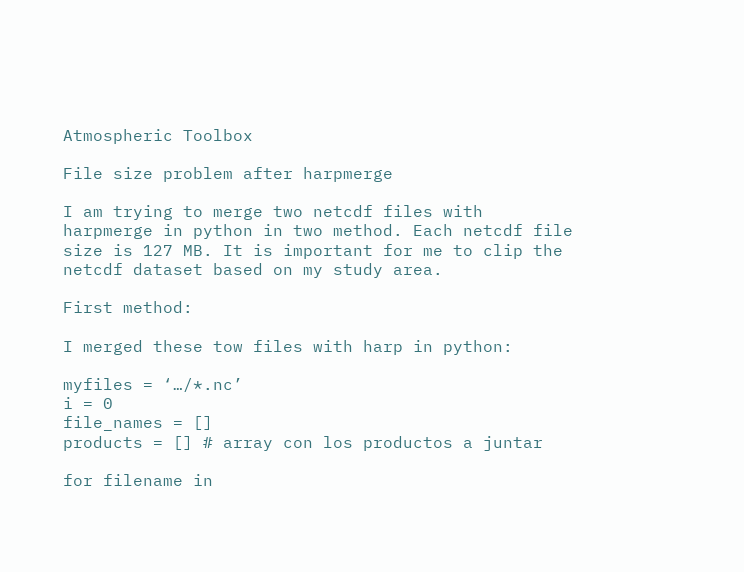Atmospheric Toolbox

File size problem after harpmerge

I am trying to merge two netcdf files with harpmerge in python in two method. Each netcdf file size is 127 MB. It is important for me to clip the netcdf dataset based on my study area.

First method:

I merged these tow files with harp in python:

myfiles = ‘…/*.nc’
i = 0
file_names = []
products = [] # array con los productos a juntar

for filename in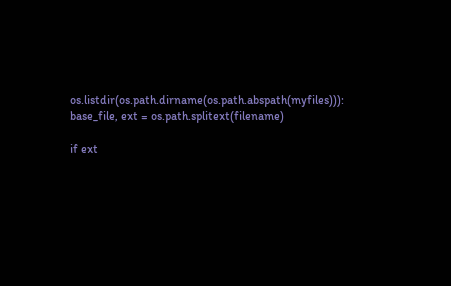os.listdir(os.path.dirname(os.path.abspath(myfiles))):
base_file, ext = os.path.splitext(filename)

if ext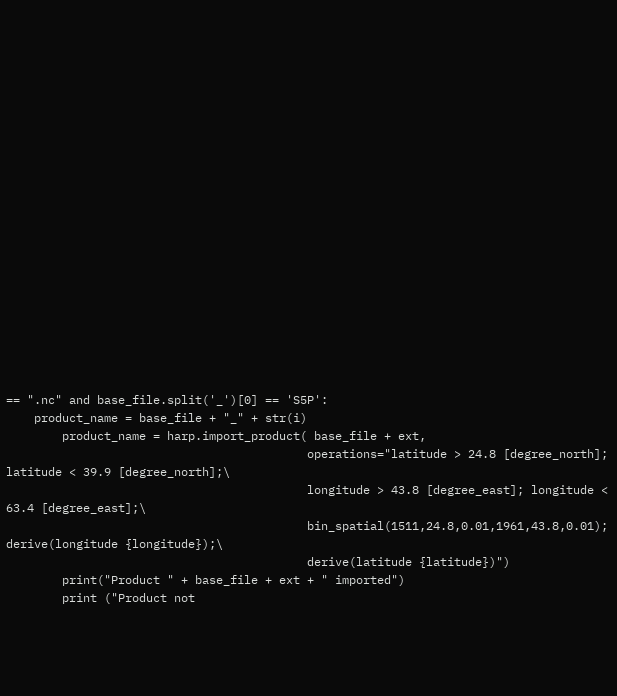== ".nc" and base_file.split('_')[0] == 'S5P':
    product_name = base_file + "_" + str(i)
        product_name = harp.import_product( base_file + ext,
                                           operations="latitude > 24.8 [degree_north]; latitude < 39.9 [degree_north];\
                                           longitude > 43.8 [degree_east]; longitude < 63.4 [degree_east];\
                                           bin_spatial(1511,24.8,0.01,1961,43.8,0.01); derive(longitude {longitude});\
                                           derive(latitude {latitude})")
        print("Product " + base_file + ext + " imported")
        print ("Product not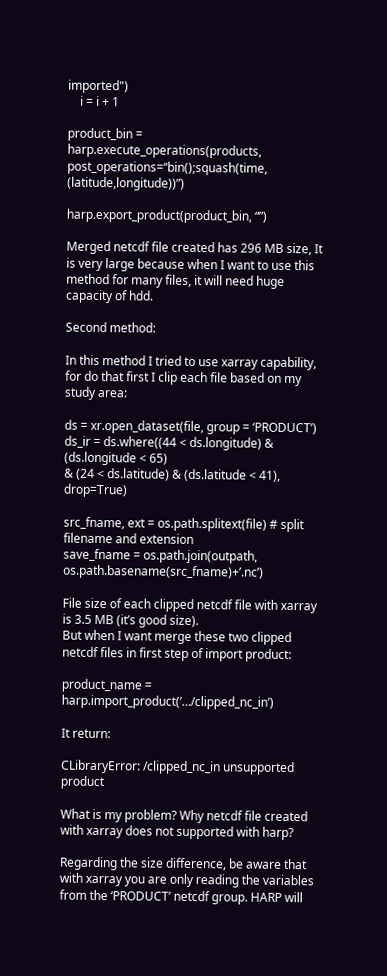imported")
    i = i + 1

product_bin = harp.execute_operations(products, post_operations=“bin();squash(time, (latitude,longitude))”)

harp.export_product(product_bin, “”)

Merged netcdf file created has 296 MB size, It is very large because when I want to use this method for many files, it will need huge capacity of hdd.

Second method:

In this method I tried to use xarray capability, for do that first I clip each file based on my study area:

ds = xr.open_dataset(file, group = ‘PRODUCT’)
ds_ir = ds.where((44 < ds.longitude) & (ds.longitude < 65)
& (24 < ds.latitude) & (ds.latitude < 41), drop=True)

src_fname, ext = os.path.splitext(file) # split filename and extension
save_fname = os.path.join(outpath, os.path.basename(src_fname)+’.nc’)

File size of each clipped netcdf file with xarray is 3.5 MB (it’s good size).
But when I want merge these two clipped netcdf files in first step of import product:

product_name = harp.import_product(’…/clipped_nc_in’)

It return:

CLibraryError: /clipped_nc_in unsupported product

What is my problem? Why netcdf file created with xarray does not supported with harp?

Regarding the size difference, be aware that with xarray you are only reading the variables from the ‘PRODUCT’ netcdf group. HARP will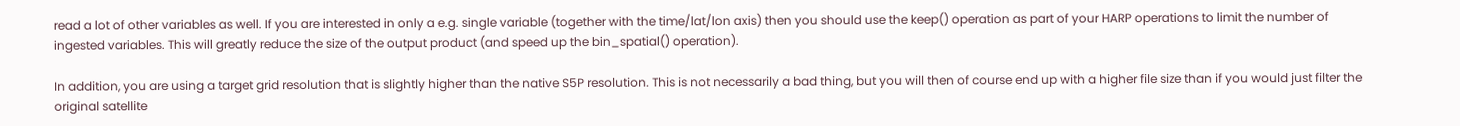read a lot of other variables as well. If you are interested in only a e.g. single variable (together with the time/lat/lon axis) then you should use the keep() operation as part of your HARP operations to limit the number of ingested variables. This will greatly reduce the size of the output product (and speed up the bin_spatial() operation).

In addition, you are using a target grid resolution that is slightly higher than the native S5P resolution. This is not necessarily a bad thing, but you will then of course end up with a higher file size than if you would just filter the original satellite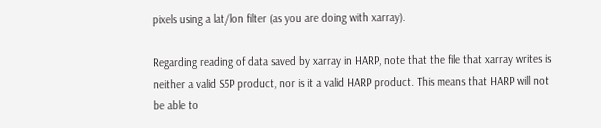pixels using a lat/lon filter (as you are doing with xarray).

Regarding reading of data saved by xarray in HARP, note that the file that xarray writes is neither a valid S5P product, nor is it a valid HARP product. This means that HARP will not be able to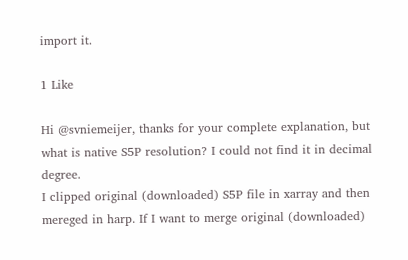import it.

1 Like

Hi @svniemeijer, thanks for your complete explanation, but what is native S5P resolution? I could not find it in decimal degree.
I clipped original (downloaded) S5P file in xarray and then mereged in harp. If I want to merge original (downloaded)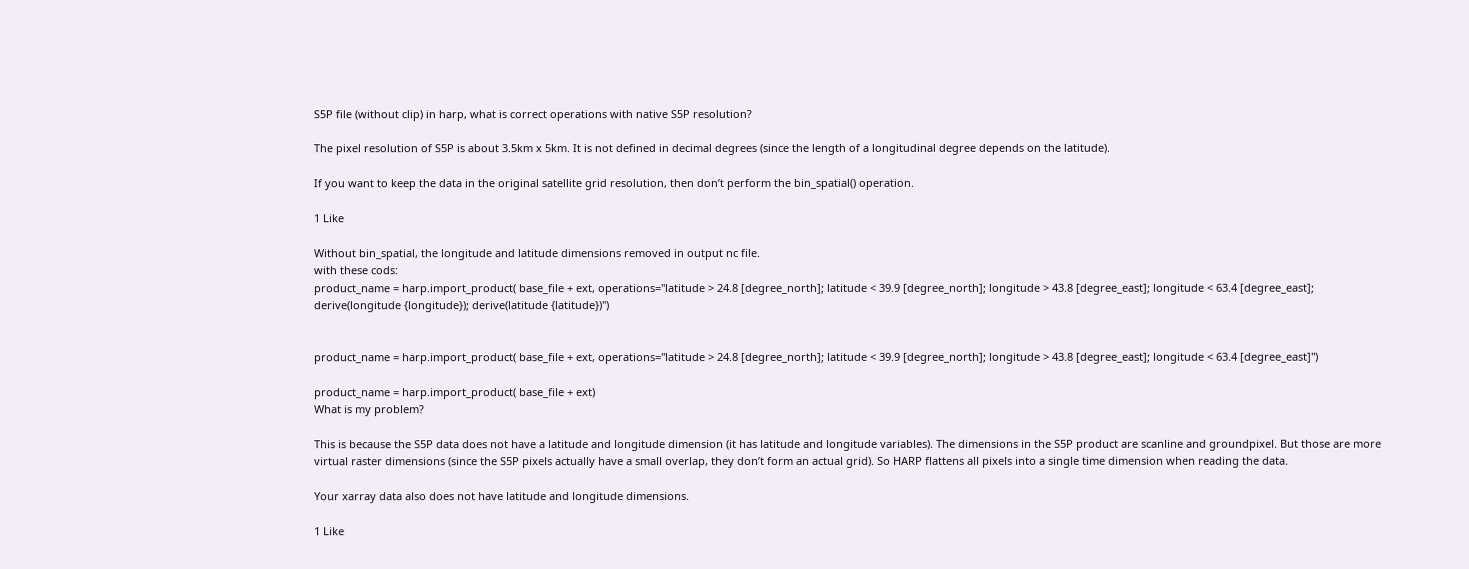S5P file (without clip) in harp, what is correct operations with native S5P resolution?

The pixel resolution of S5P is about 3.5km x 5km. It is not defined in decimal degrees (since the length of a longitudinal degree depends on the latitude).

If you want to keep the data in the original satellite grid resolution, then don’t perform the bin_spatial() operation.

1 Like

Without bin_spatial, the longitude and latitude dimensions removed in output nc file.
with these cods:
product_name = harp.import_product( base_file + ext, operations="latitude > 24.8 [degree_north]; latitude < 39.9 [degree_north]; longitude > 43.8 [degree_east]; longitude < 63.4 [degree_east]; derive(longitude {longitude}); derive(latitude {latitude})")


product_name = harp.import_product( base_file + ext, operations="latitude > 24.8 [degree_north]; latitude < 39.9 [degree_north]; longitude > 43.8 [degree_east]; longitude < 63.4 [degree_east]")

product_name = harp.import_product( base_file + ext)
What is my problem?

This is because the S5P data does not have a latitude and longitude dimension (it has latitude and longitude variables). The dimensions in the S5P product are scanline and groundpixel. But those are more virtual raster dimensions (since the S5P pixels actually have a small overlap, they don’t form an actual grid). So HARP flattens all pixels into a single time dimension when reading the data.

Your xarray data also does not have latitude and longitude dimensions.

1 Like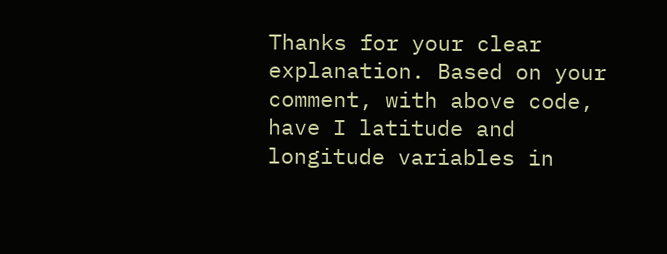Thanks for your clear explanation. Based on your comment, with above code, have I latitude and longitude variables in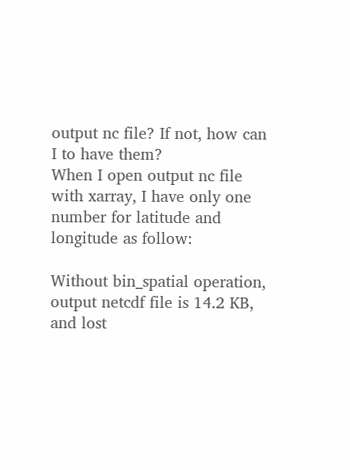output nc file? If not, how can I to have them?
When I open output nc file with xarray, I have only one number for latitude and longitude as follow:

Without bin_spatial operation, output netcdf file is 14.2 KB, and lost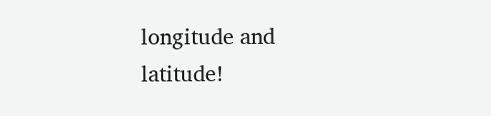longitude and latitude!